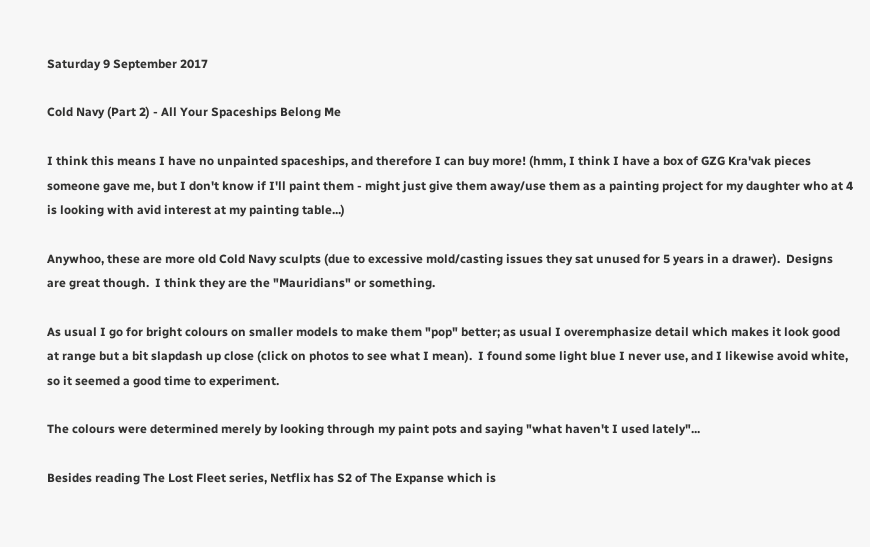Saturday 9 September 2017

Cold Navy (Part 2) - All Your Spaceships Belong Me

I think this means I have no unpainted spaceships, and therefore I can buy more! (hmm, I think I have a box of GZG Kra'vak pieces someone gave me, but I don't know if I'll paint them - might just give them away/use them as a painting project for my daughter who at 4 is looking with avid interest at my painting table...)

Anywhoo, these are more old Cold Navy sculpts (due to excessive mold/casting issues they sat unused for 5 years in a drawer).  Designs are great though.  I think they are the "Mauridians" or something.

As usual I go for bright colours on smaller models to make them "pop" better; as usual I overemphasize detail which makes it look good at range but a bit slapdash up close (click on photos to see what I mean).  I found some light blue I never use, and I likewise avoid white, so it seemed a good time to experiment.

The colours were determined merely by looking through my paint pots and saying "what haven't I used lately"...

Besides reading The Lost Fleet series, Netflix has S2 of The Expanse which is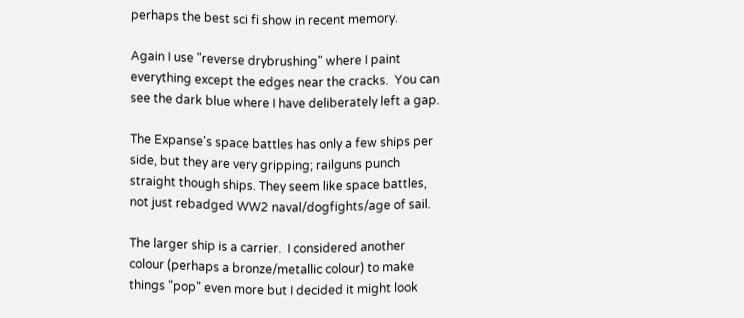perhaps the best sci fi show in recent memory.

Again I use "reverse drybrushing" where I paint everything except the edges near the cracks.  You can see the dark blue where I have deliberately left a gap.

The Expanse's space battles has only a few ships per side, but they are very gripping; railguns punch straight though ships. They seem like space battles, not just rebadged WW2 naval/dogfights/age of sail.

The larger ship is a carrier.  I considered another colour (perhaps a bronze/metallic colour) to make things "pop" even more but I decided it might look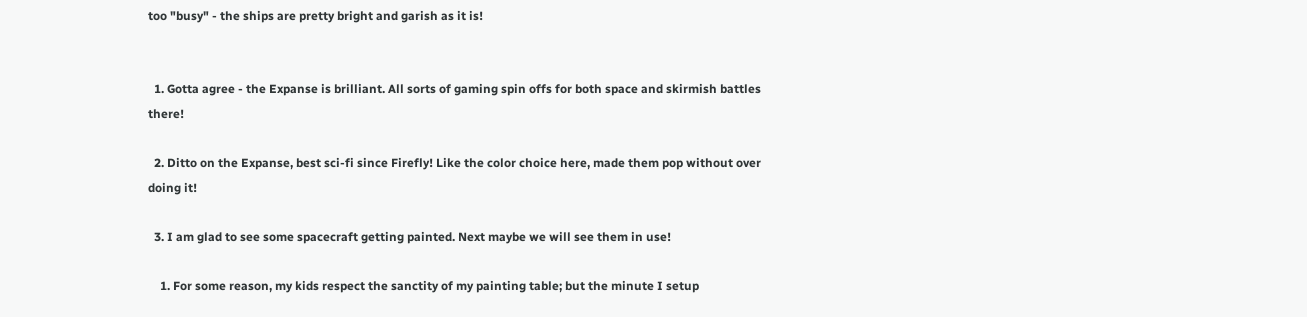too "busy" - the ships are pretty bright and garish as it is!


  1. Gotta agree - the Expanse is brilliant. All sorts of gaming spin offs for both space and skirmish battles there!

  2. Ditto on the Expanse, best sci-fi since Firefly! Like the color choice here, made them pop without over doing it!

  3. I am glad to see some spacecraft getting painted. Next maybe we will see them in use!

    1. For some reason, my kids respect the sanctity of my painting table; but the minute I setup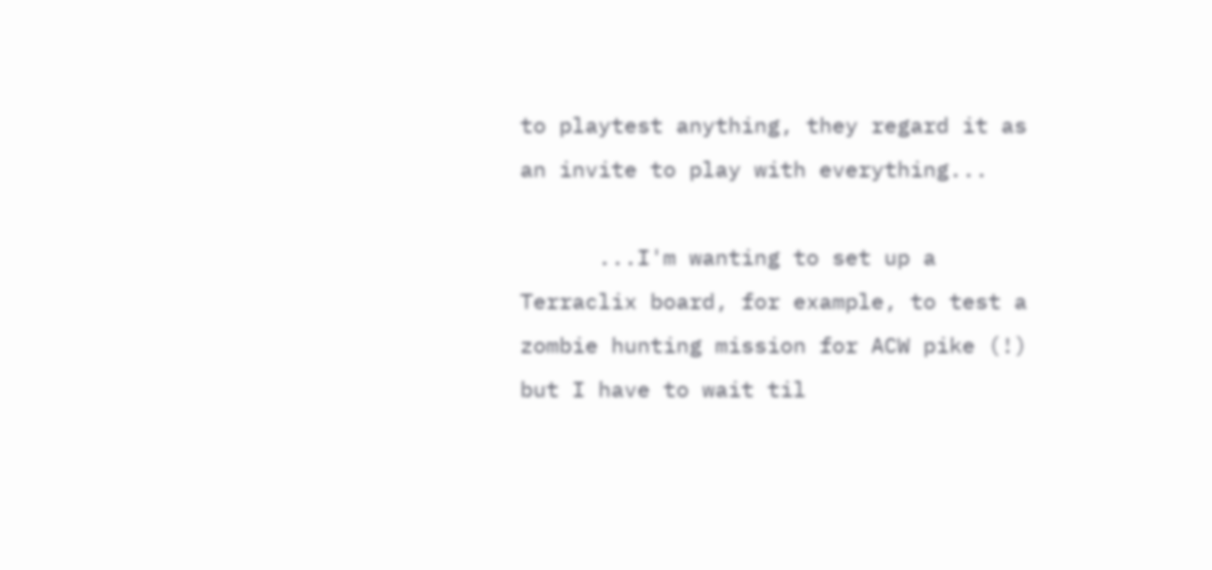to playtest anything, they regard it as an invite to play with everything...

      ...I'm wanting to set up a Terraclix board, for example, to test a zombie hunting mission for ACW pike (!) but I have to wait til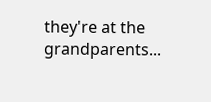they're at the grandparents...